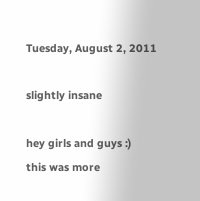Tuesday, August 2, 2011

slightly insane

hey girls and guys :)
this was more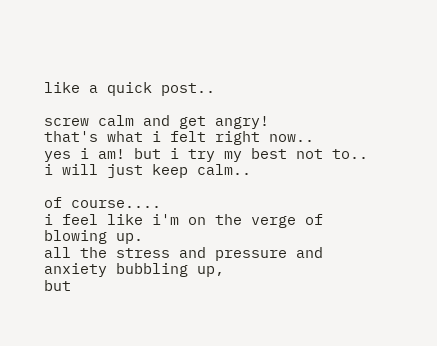like a quick post..

screw calm and get angry!
that's what i felt right now..
yes i am! but i try my best not to..
i will just keep calm..

of course....
i feel like i'm on the verge of blowing up.
all the stress and pressure and anxiety bubbling up,
but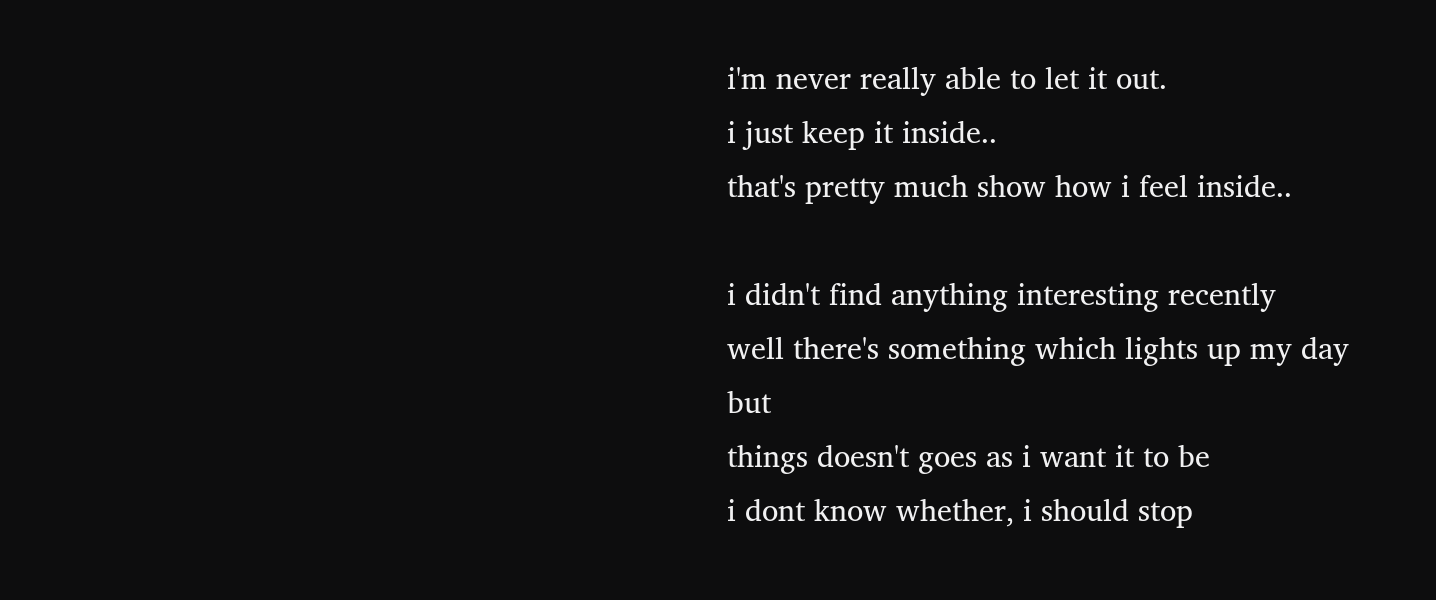i'm never really able to let it out.
i just keep it inside..
that's pretty much show how i feel inside..

i didn't find anything interesting recently
well there's something which lights up my day but
things doesn't goes as i want it to be
i dont know whether, i should stop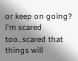or keep on going?
i'm scared too..scared that things will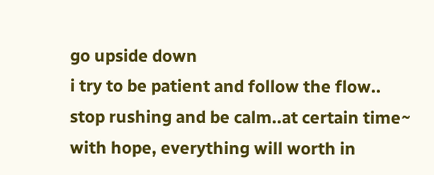go upside down
i try to be patient and follow the flow..
stop rushing and be calm..at certain time~
with hope, everything will worth in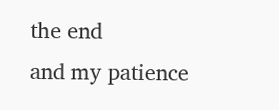the end
and my patience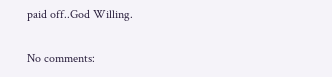paid off..God Willing.

No comments: